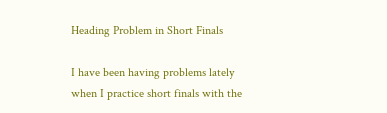Heading Problem in Short Finals

I have been having problems lately when I practice short finals with the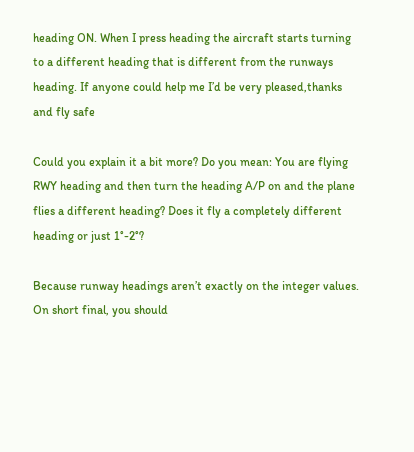heading ON. When I press heading the aircraft starts turning to a different heading that is different from the runways heading. If anyone could help me I’d be very pleased,thanks and fly safe

Could you explain it a bit more? Do you mean: You are flying RWY heading and then turn the heading A/P on and the plane flies a different heading? Does it fly a completely different heading or just 1°-2°?

Because runway headings aren’t exactly on the integer values. On short final, you should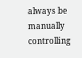always be manually controlling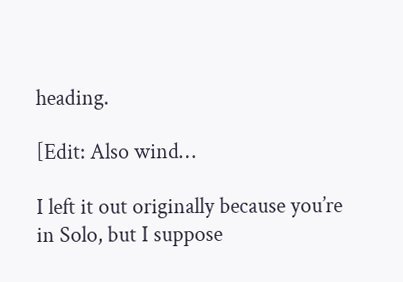heading.

[Edit: Also wind…

I left it out originally because you’re in Solo, but I suppose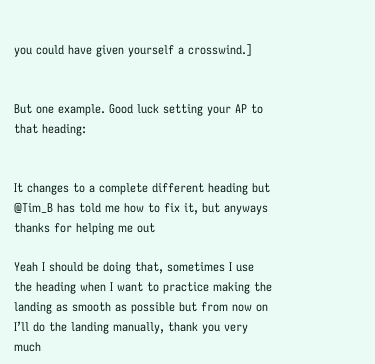you could have given yourself a crosswind.]


But one example. Good luck setting your AP to that heading:


It changes to a complete different heading but @Tim_B has told me how to fix it, but anyways thanks for helping me out

Yeah I should be doing that, sometimes I use the heading when I want to practice making the landing as smooth as possible but from now on I’ll do the landing manually, thank you very much